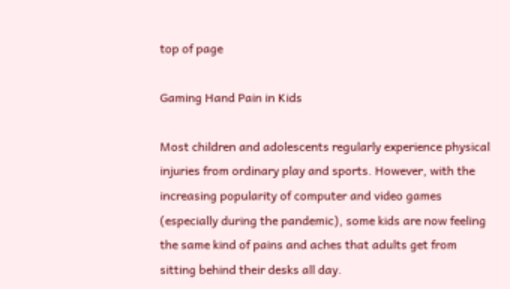top of page

Gaming Hand Pain in Kids

Most children and adolescents regularly experience physical injuries from ordinary play and sports. However, with the increasing popularity of computer and video games (especially during the pandemic), some kids are now feeling the same kind of pains and aches that adults get from sitting behind their desks all day.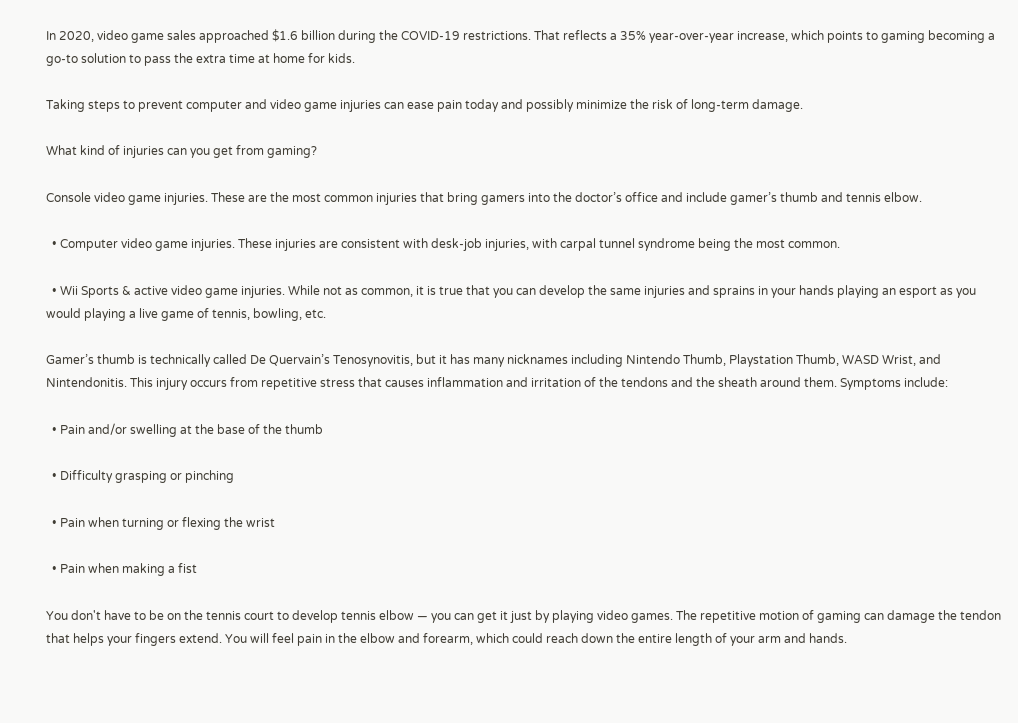In 2020, video game sales approached $1.6 billion during the COVID-19 restrictions. That reflects a 35% year-over-year increase, which points to gaming becoming a go-to solution to pass the extra time at home for kids.

Taking steps to prevent computer and video game injuries can ease pain today and possibly minimize the risk of long-term damage.

What kind of injuries can you get from gaming?

Console video game injuries. These are the most common injuries that bring gamers into the doctor’s office and include gamer’s thumb and tennis elbow.

  • Computer video game injuries. These injuries are consistent with desk-job injuries, with carpal tunnel syndrome being the most common.

  • Wii Sports & active video game injuries. While not as common, it is true that you can develop the same injuries and sprains in your hands playing an esport as you would playing a live game of tennis, bowling, etc.

Gamer’s thumb is technically called De Quervain’s Tenosynovitis, but it has many nicknames including Nintendo Thumb, Playstation Thumb, WASD Wrist, and Nintendonitis. This injury occurs from repetitive stress that causes inflammation and irritation of the tendons and the sheath around them. Symptoms include:

  • Pain and/or swelling at the base of the thumb

  • Difficulty grasping or pinching

  • Pain when turning or flexing the wrist

  • Pain when making a fist

You don't have to be on the tennis court to develop tennis elbow — you can get it just by playing video games. The repetitive motion of gaming can damage the tendon that helps your fingers extend. You will feel pain in the elbow and forearm, which could reach down the entire length of your arm and hands.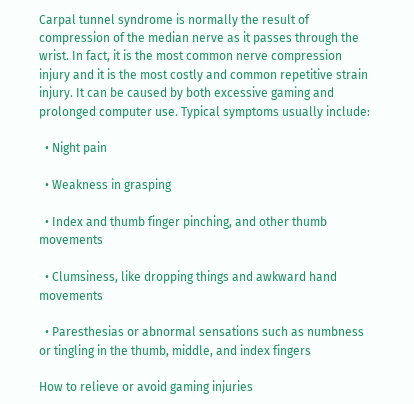Carpal tunnel syndrome is normally the result of compression of the median nerve as it passes through the wrist. In fact, it is the most common nerve compression injury and it is the most costly and common repetitive strain injury. It can be caused by both excessive gaming and prolonged computer use. Typical symptoms usually include:

  • Night pain

  • Weakness in grasping

  • Index and thumb finger pinching, and other thumb movements

  • Clumsiness, like dropping things and awkward hand movements

  • Paresthesias or abnormal sensations such as numbness or tingling in the thumb, middle, and index fingers

How to relieve or avoid gaming injuries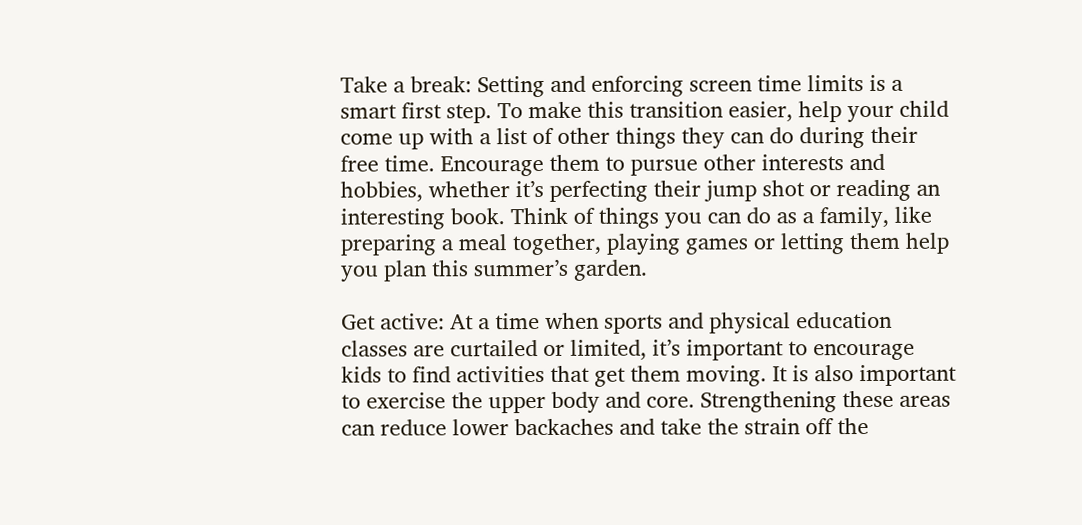Take a break: Setting and enforcing screen time limits is a smart first step. To make this transition easier, help your child come up with a list of other things they can do during their free time. Encourage them to pursue other interests and hobbies, whether it’s perfecting their jump shot or reading an interesting book. Think of things you can do as a family, like preparing a meal together, playing games or letting them help you plan this summer’s garden.

Get active: At a time when sports and physical education classes are curtailed or limited, it’s important to encourage kids to find activities that get them moving. It is also important to exercise the upper body and core. Strengthening these areas can reduce lower backaches and take the strain off the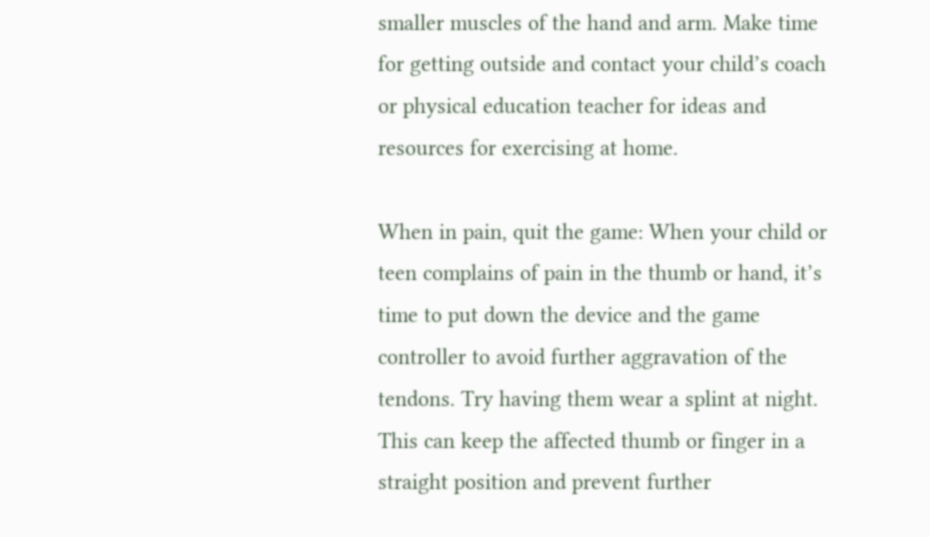smaller muscles of the hand and arm. Make time for getting outside and contact your child’s coach or physical education teacher for ideas and resources for exercising at home.

When in pain, quit the game: When your child or teen complains of pain in the thumb or hand, it’s time to put down the device and the game controller to avoid further aggravation of the tendons. Try having them wear a splint at night. This can keep the affected thumb or finger in a straight position and prevent further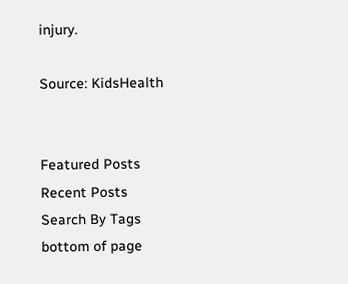injury.

Source: KidsHealth


Featured Posts
Recent Posts
Search By Tags
bottom of page